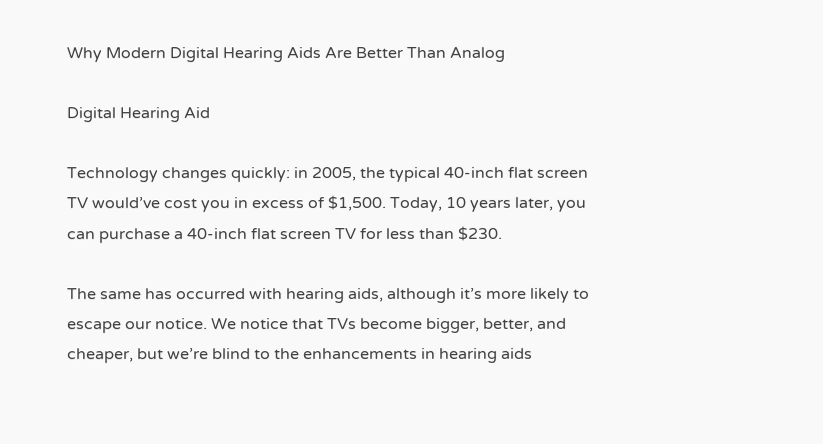Why Modern Digital Hearing Aids Are Better Than Analog

Digital Hearing Aid

Technology changes quickly: in 2005, the typical 40-inch flat screen TV would’ve cost you in excess of $1,500. Today, 10 years later, you can purchase a 40-inch flat screen TV for less than $230.

The same has occurred with hearing aids, although it’s more likely to escape our notice. We notice that TVs become bigger, better, and cheaper, but we’re blind to the enhancements in hearing aids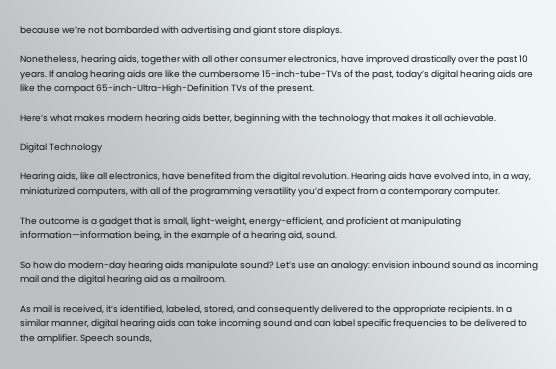because we’re not bombarded with advertising and giant store displays.

Nonetheless, hearing aids, together with all other consumer electronics, have improved drastically over the past 10 years. If analog hearing aids are like the cumbersome 15-inch-tube-TVs of the past, today’s digital hearing aids are like the compact 65-inch-Ultra-High-Definition TVs of the present.

Here’s what makes modern hearing aids better, beginning with the technology that makes it all achievable.

Digital Technology

Hearing aids, like all electronics, have benefited from the digital revolution. Hearing aids have evolved into, in a way, miniaturized computers, with all of the programming versatility you’d expect from a contemporary computer.

The outcome is a gadget that is small, light-weight, energy-efficient, and proficient at manipulating information—information being, in the example of a hearing aid, sound.

So how do modern-day hearing aids manipulate sound? Let’s use an analogy: envision inbound sound as incoming mail and the digital hearing aid as a mailroom.

As mail is received, it’s identified, labeled, stored, and consequently delivered to the appropriate recipients. In a similar manner, digital hearing aids can take incoming sound and can label specific frequencies to be delivered to the amplifier. Speech sounds,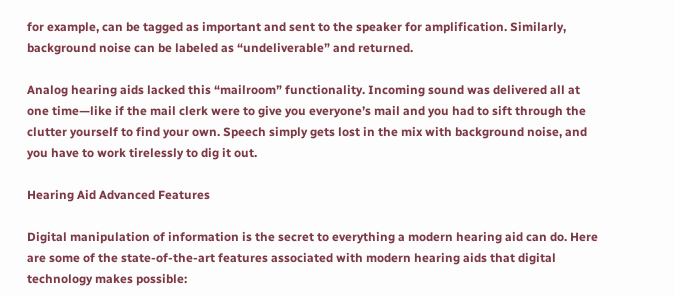for example, can be tagged as important and sent to the speaker for amplification. Similarly, background noise can be labeled as “undeliverable” and returned.

Analog hearing aids lacked this “mailroom” functionality. Incoming sound was delivered all at one time—like if the mail clerk were to give you everyone’s mail and you had to sift through the clutter yourself to find your own. Speech simply gets lost in the mix with background noise, and you have to work tirelessly to dig it out.

Hearing Aid Advanced Features

Digital manipulation of information is the secret to everything a modern hearing aid can do. Here are some of the state-of-the-art features associated with modern hearing aids that digital technology makes possible: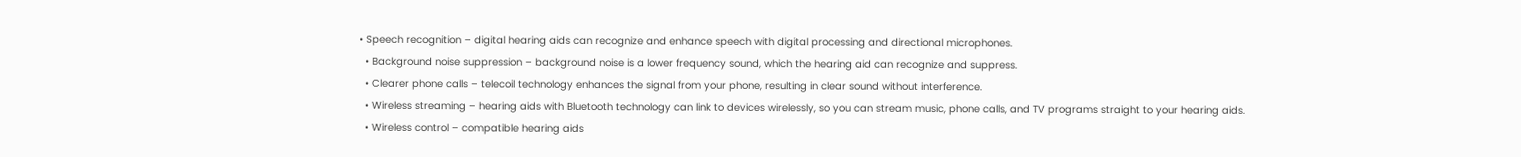• Speech recognition – digital hearing aids can recognize and enhance speech with digital processing and directional microphones.
  • Background noise suppression – background noise is a lower frequency sound, which the hearing aid can recognize and suppress.
  • Clearer phone calls – telecoil technology enhances the signal from your phone, resulting in clear sound without interference.
  • Wireless streaming – hearing aids with Bluetooth technology can link to devices wirelessly, so you can stream music, phone calls, and TV programs straight to your hearing aids.
  • Wireless control – compatible hearing aids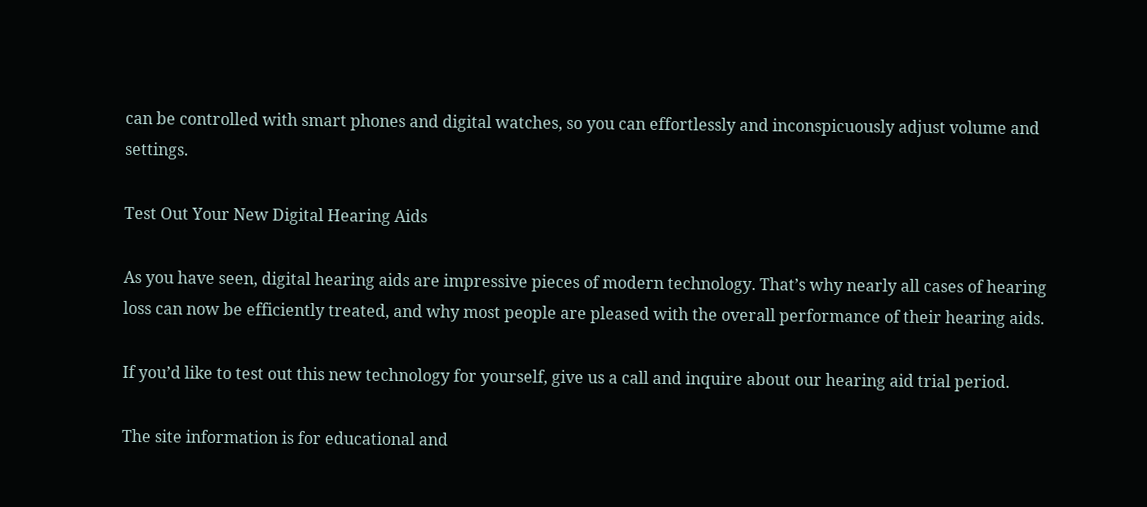can be controlled with smart phones and digital watches, so you can effortlessly and inconspicuously adjust volume and settings.

Test Out Your New Digital Hearing Aids

As you have seen, digital hearing aids are impressive pieces of modern technology. That’s why nearly all cases of hearing loss can now be efficiently treated, and why most people are pleased with the overall performance of their hearing aids.

If you’d like to test out this new technology for yourself, give us a call and inquire about our hearing aid trial period.

The site information is for educational and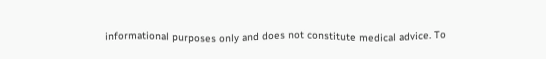informational purposes only and does not constitute medical advice. To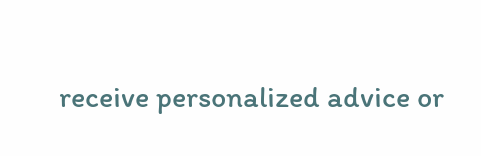receive personalized advice or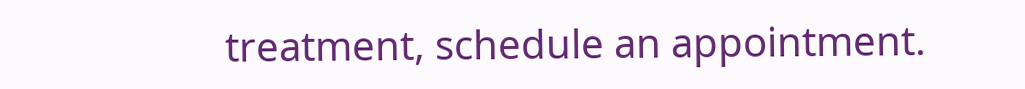treatment, schedule an appointment.